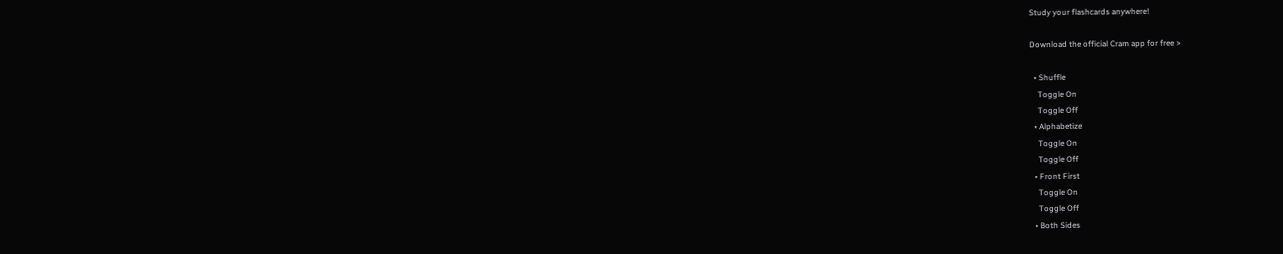Study your flashcards anywhere!

Download the official Cram app for free >

  • Shuffle
    Toggle On
    Toggle Off
  • Alphabetize
    Toggle On
    Toggle Off
  • Front First
    Toggle On
    Toggle Off
  • Both Sides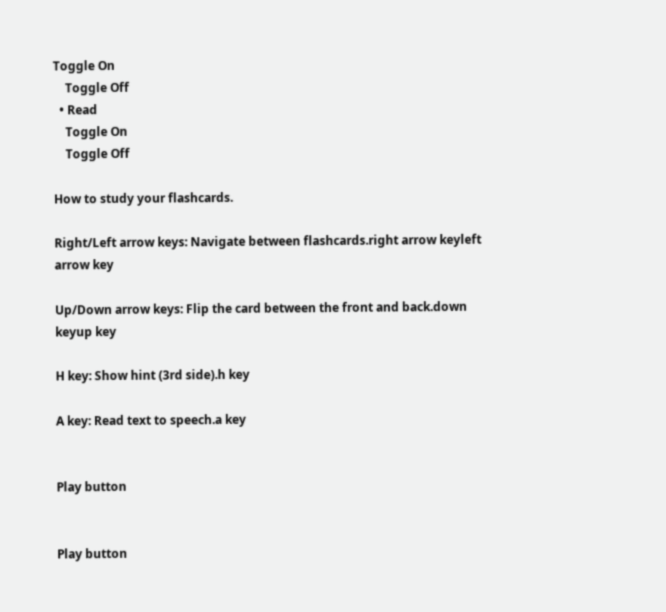Toggle On
    Toggle Off
  • Read
    Toggle On
    Toggle Off

How to study your flashcards.

Right/Left arrow keys: Navigate between flashcards.right arrow keyleft arrow key

Up/Down arrow keys: Flip the card between the front and back.down keyup key

H key: Show hint (3rd side).h key

A key: Read text to speech.a key


Play button


Play button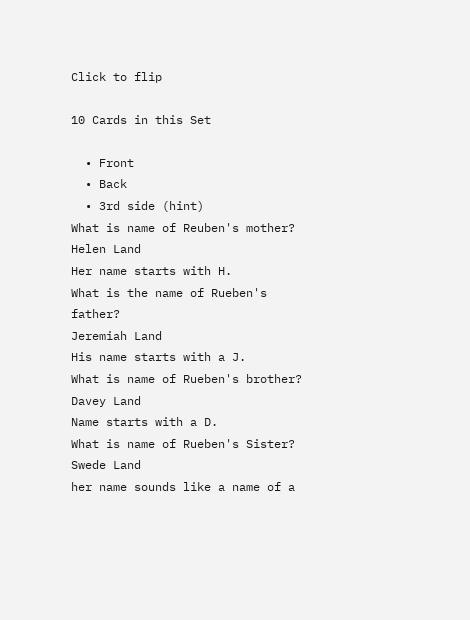Click to flip

10 Cards in this Set

  • Front
  • Back
  • 3rd side (hint)
What is name of Reuben's mother?
Helen Land
Her name starts with H.
What is the name of Rueben's father?
Jeremiah Land
His name starts with a J.
What is name of Rueben's brother?
Davey Land
Name starts with a D.
What is name of Rueben's Sister?
Swede Land
her name sounds like a name of a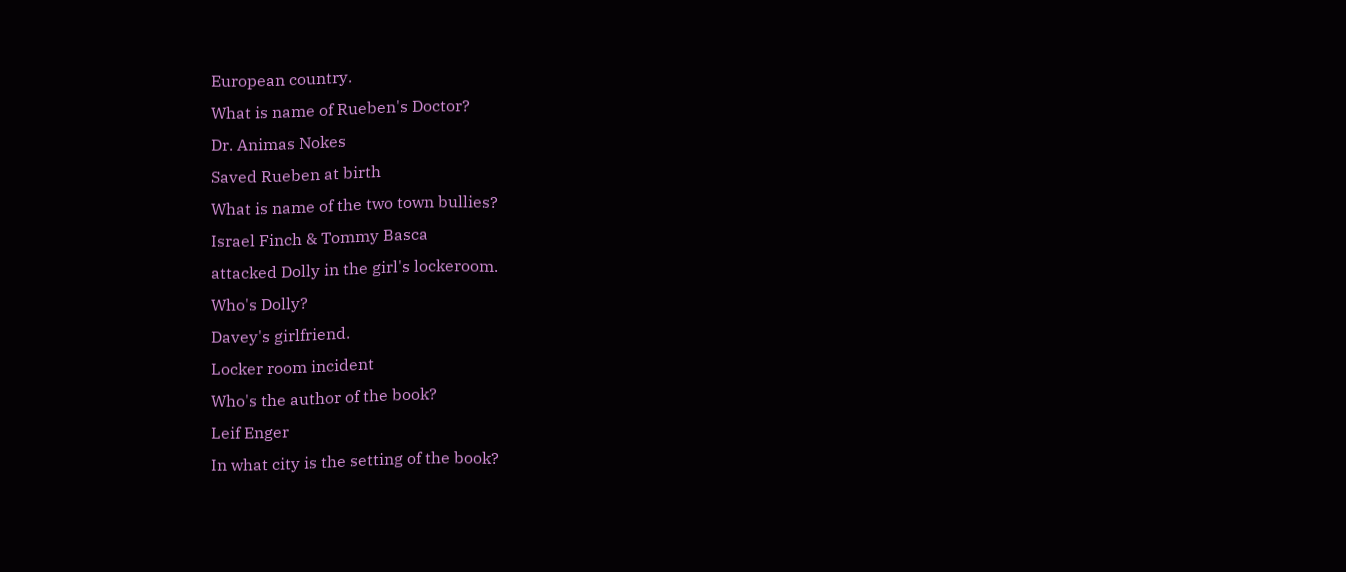European country.
What is name of Rueben's Doctor?
Dr. Animas Nokes
Saved Rueben at birth
What is name of the two town bullies?
Israel Finch & Tommy Basca
attacked Dolly in the girl's lockeroom.
Who's Dolly?
Davey's girlfriend.
Locker room incident
Who's the author of the book?
Leif Enger
In what city is the setting of the book?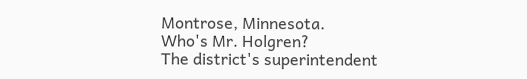Montrose, Minnesota.
Who's Mr. Holgren?
The district's superintendent